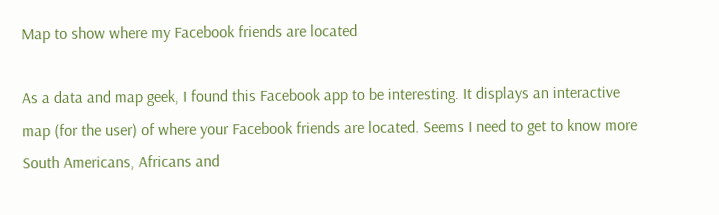Map to show where my Facebook friends are located

As a data and map geek, I found this Facebook app to be interesting. It displays an interactive map (for the user) of where your Facebook friends are located. Seems I need to get to know more South Americans, Africans and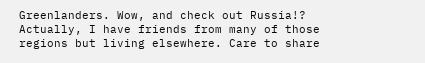Greenlanders. Wow, and check out Russia!? Actually, I have friends from many of those regions but living elsewhere. Care to share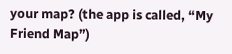your map? (the app is called, “My Friend Map”)